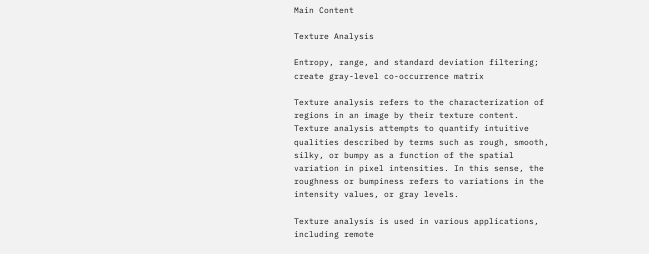Main Content

Texture Analysis

Entropy, range, and standard deviation filtering; create gray-level co-occurrence matrix

Texture analysis refers to the characterization of regions in an image by their texture content. Texture analysis attempts to quantify intuitive qualities described by terms such as rough, smooth, silky, or bumpy as a function of the spatial variation in pixel intensities. In this sense, the roughness or bumpiness refers to variations in the intensity values, or gray levels.

Texture analysis is used in various applications, including remote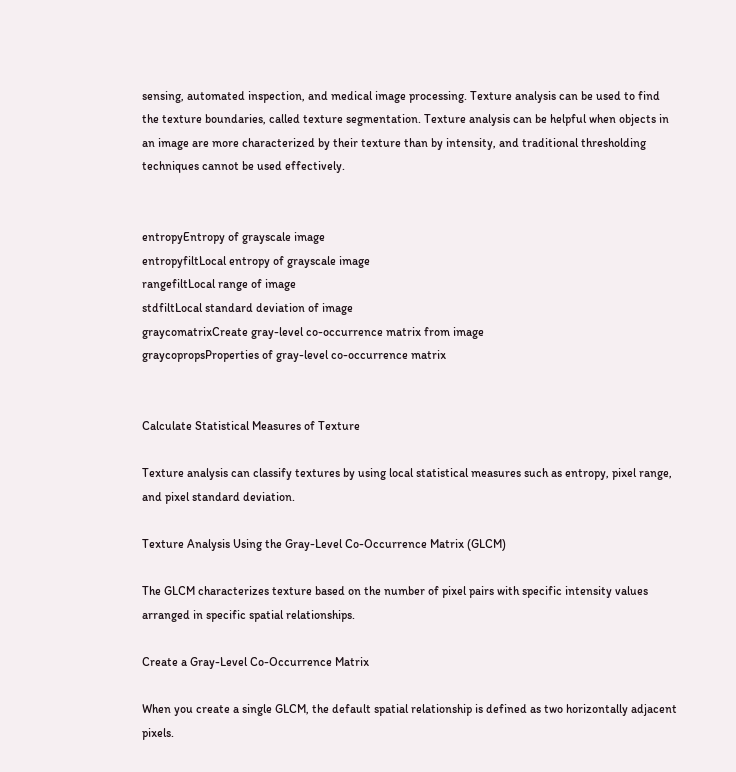sensing, automated inspection, and medical image processing. Texture analysis can be used to find the texture boundaries, called texture segmentation. Texture analysis can be helpful when objects in an image are more characterized by their texture than by intensity, and traditional thresholding techniques cannot be used effectively.


entropyEntropy of grayscale image
entropyfiltLocal entropy of grayscale image
rangefiltLocal range of image
stdfiltLocal standard deviation of image
graycomatrixCreate gray-level co-occurrence matrix from image
graycopropsProperties of gray-level co-occurrence matrix


Calculate Statistical Measures of Texture

Texture analysis can classify textures by using local statistical measures such as entropy, pixel range, and pixel standard deviation.

Texture Analysis Using the Gray-Level Co-Occurrence Matrix (GLCM)

The GLCM characterizes texture based on the number of pixel pairs with specific intensity values arranged in specific spatial relationships.

Create a Gray-Level Co-Occurrence Matrix

When you create a single GLCM, the default spatial relationship is defined as two horizontally adjacent pixels.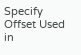Specify Offset Used in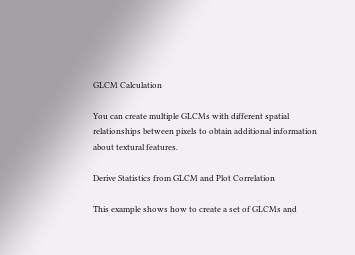GLCM Calculation

You can create multiple GLCMs with different spatial relationships between pixels to obtain additional information about textural features.

Derive Statistics from GLCM and Plot Correlation

This example shows how to create a set of GLCMs and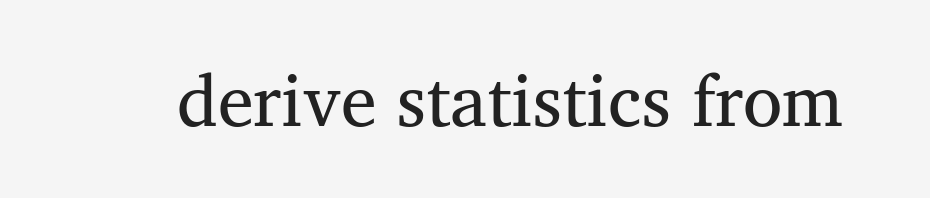derive statistics from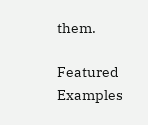them.

Featured Examples